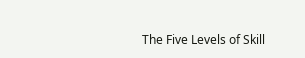The Five Levels of Skill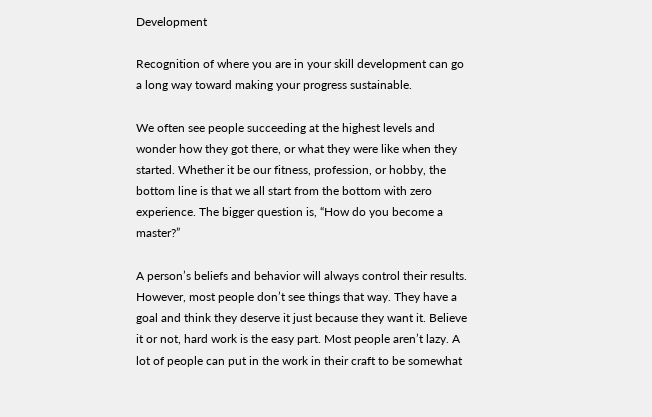Development

Recognition of where you are in your skill development can go a long way toward making your progress sustainable.

We often see people succeeding at the highest levels and wonder how they got there, or what they were like when they started. Whether it be our fitness, profession, or hobby, the bottom line is that we all start from the bottom with zero experience. The bigger question is, “How do you become a master?”

A person’s beliefs and behavior will always control their results. However, most people don’t see things that way. They have a goal and think they deserve it just because they want it. Believe it or not, hard work is the easy part. Most people aren’t lazy. A lot of people can put in the work in their craft to be somewhat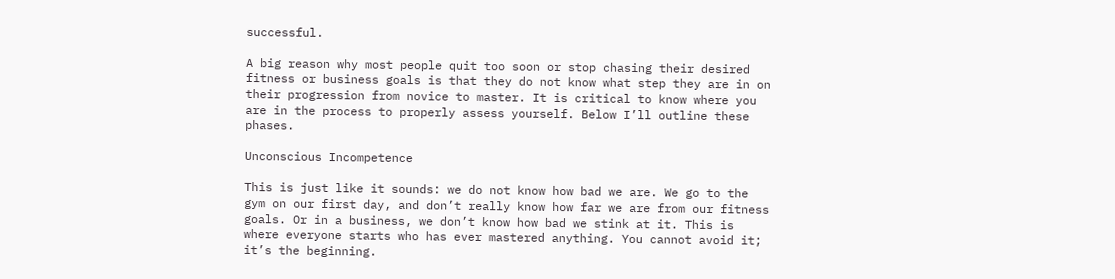successful.

A big reason why most people quit too soon or stop chasing their desired fitness or business goals is that they do not know what step they are in on their progression from novice to master. It is critical to know where you are in the process to properly assess yourself. Below I’ll outline these phases.

Unconscious Incompetence

This is just like it sounds: we do not know how bad we are. We go to the gym on our first day, and don’t really know how far we are from our fitness goals. Or in a business, we don’t know how bad we stink at it. This is where everyone starts who has ever mastered anything. You cannot avoid it; it’s the beginning.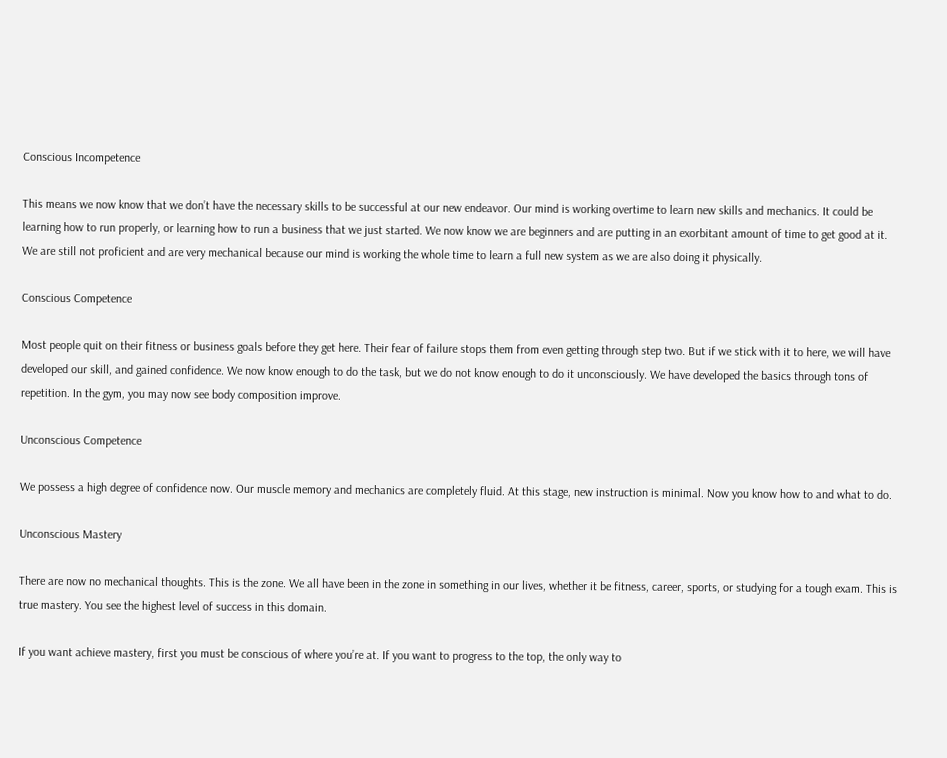Conscious Incompetence

This means we now know that we don’t have the necessary skills to be successful at our new endeavor. Our mind is working overtime to learn new skills and mechanics. It could be learning how to run properly, or learning how to run a business that we just started. We now know we are beginners and are putting in an exorbitant amount of time to get good at it. We are still not proficient and are very mechanical because our mind is working the whole time to learn a full new system as we are also doing it physically.

Conscious Competence

Most people quit on their fitness or business goals before they get here. Their fear of failure stops them from even getting through step two. But if we stick with it to here, we will have developed our skill, and gained confidence. We now know enough to do the task, but we do not know enough to do it unconsciously. We have developed the basics through tons of repetition. In the gym, you may now see body composition improve.

Unconscious Competence

We possess a high degree of confidence now. Our muscle memory and mechanics are completely fluid. At this stage, new instruction is minimal. Now you know how to and what to do.

Unconscious Mastery

There are now no mechanical thoughts. This is the zone. We all have been in the zone in something in our lives, whether it be fitness, career, sports, or studying for a tough exam. This is true mastery. You see the highest level of success in this domain.

If you want achieve mastery, first you must be conscious of where you’re at. If you want to progress to the top, the only way to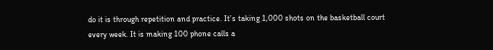do it is through repetition and practice. It’s taking 1,000 shots on the basketball court every week. It is making 100 phone calls a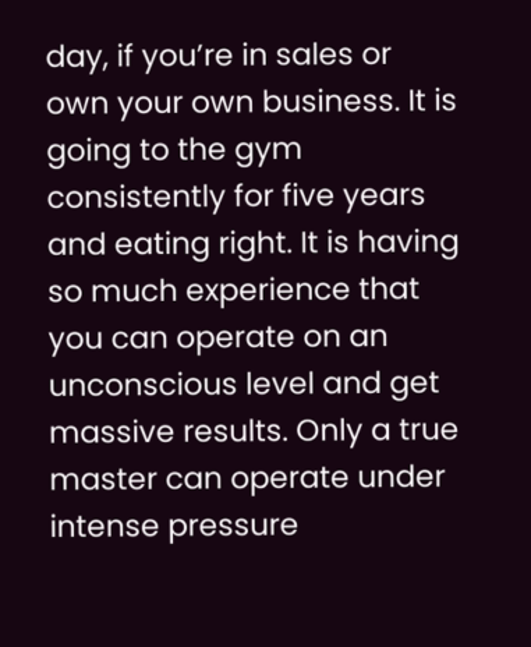day, if you’re in sales or own your own business. It is going to the gym consistently for five years and eating right. It is having so much experience that you can operate on an unconscious level and get massive results. Only a true master can operate under intense pressure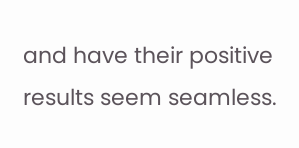and have their positive results seem seamless.